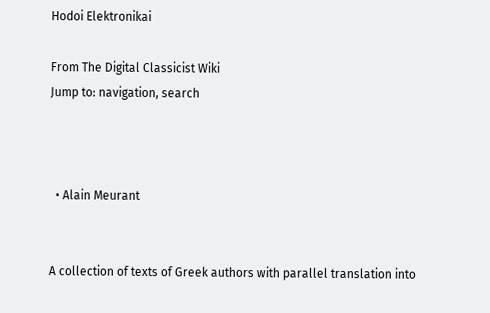Hodoi Elektronikai

From The Digital Classicist Wiki
Jump to: navigation, search



  • Alain Meurant


A collection of texts of Greek authors with parallel translation into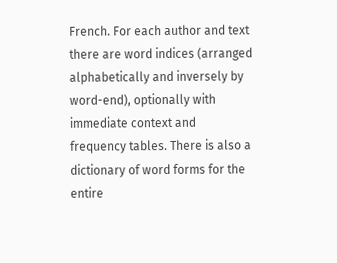French. For each author and text there are word indices (arranged alphabetically and inversely by word-end), optionally with immediate context and frequency tables. There is also a dictionary of word forms for the entire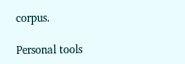corpus.

Personal tools